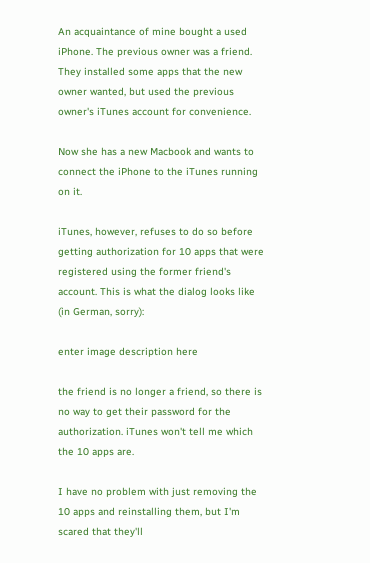An acquaintance of mine bought a used iPhone. The previous owner was a friend. They installed some apps that the new owner wanted, but used the previous owner's iTunes account for convenience.

Now she has a new Macbook and wants to connect the iPhone to the iTunes running on it.

iTunes, however, refuses to do so before getting authorization for 10 apps that were registered using the former friend's account. This is what the dialog looks like (in German, sorry):

enter image description here

the friend is no longer a friend, so there is no way to get their password for the authorization. iTunes won't tell me which the 10 apps are.

I have no problem with just removing the 10 apps and reinstalling them, but I'm scared that they'll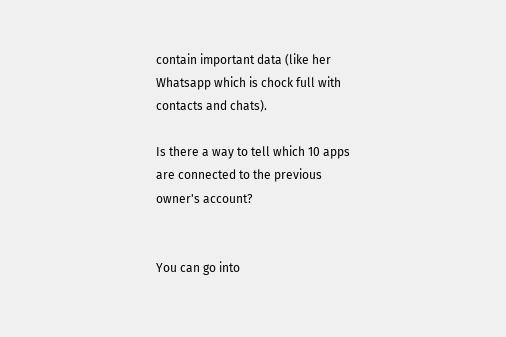contain important data (like her Whatsapp which is chock full with contacts and chats).

Is there a way to tell which 10 apps are connected to the previous owner's account?


You can go into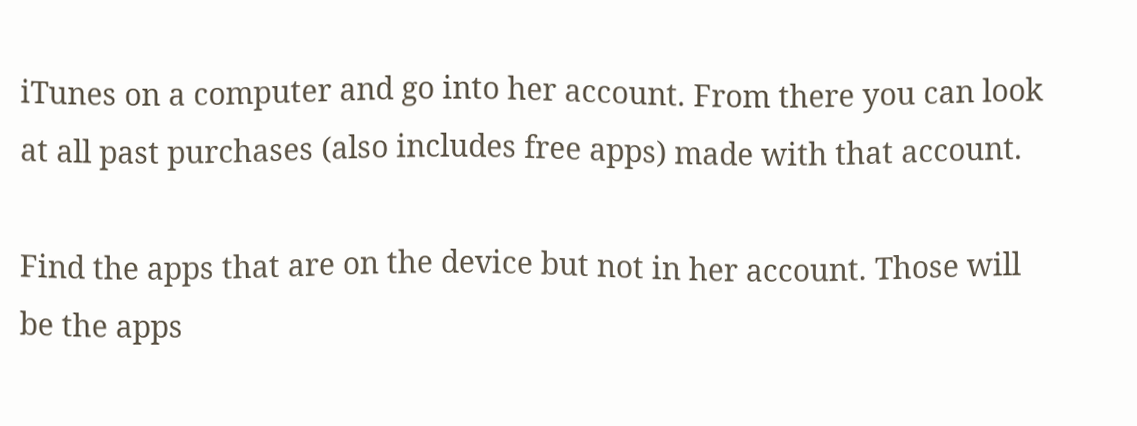iTunes on a computer and go into her account. From there you can look at all past purchases (also includes free apps) made with that account.

Find the apps that are on the device but not in her account. Those will be the apps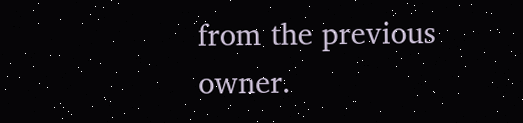from the previous owner.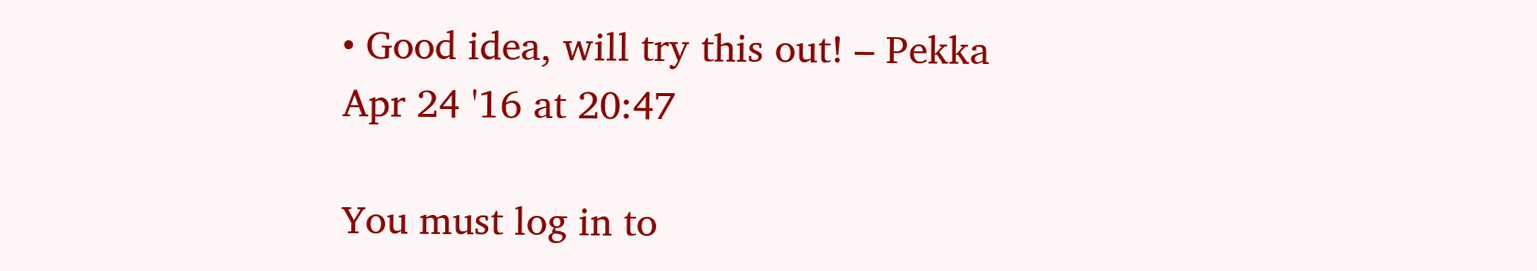• Good idea, will try this out! – Pekka Apr 24 '16 at 20:47

You must log in to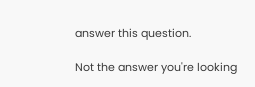answer this question.

Not the answer you're looking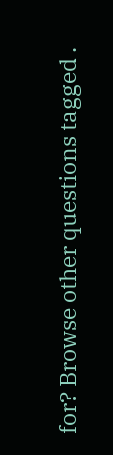for? Browse other questions tagged .